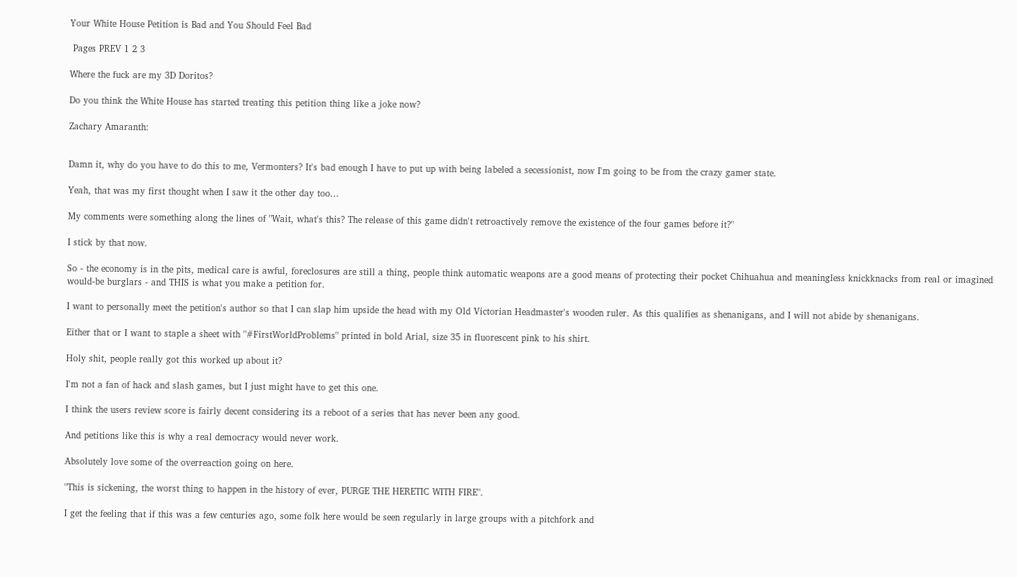Your White House Petition is Bad and You Should Feel Bad

 Pages PREV 1 2 3

Where the fuck are my 3D Doritos?

Do you think the White House has started treating this petition thing like a joke now?

Zachary Amaranth:


Damn it, why do you have to do this to me, Vermonters? It's bad enough I have to put up with being labeled a secessionist, now I'm going to be from the crazy gamer state.

Yeah, that was my first thought when I saw it the other day too...

My comments were something along the lines of "Wait, what's this? The release of this game didn't retroactively remove the existence of the four games before it?"

I stick by that now.

So - the economy is in the pits, medical care is awful, foreclosures are still a thing, people think automatic weapons are a good means of protecting their pocket Chihuahua and meaningless knickknacks from real or imagined would-be burglars - and THIS is what you make a petition for.

I want to personally meet the petition's author so that I can slap him upside the head with my Old Victorian Headmaster's wooden ruler. As this qualifies as shenanigans, and I will not abide by shenanigans.

Either that or I want to staple a sheet with "#FirstWorldProblems" printed in bold Arial, size 35 in fluorescent pink to his shirt.

Holy shit, people really got this worked up about it?

I'm not a fan of hack and slash games, but I just might have to get this one.

I think the users review score is fairly decent considering its a reboot of a series that has never been any good.

And petitions like this is why a real democracy would never work.

Absolutely love some of the overreaction going on here.

"This is sickening, the worst thing to happen in the history of ever, PURGE THE HERETIC WITH FIRE".

I get the feeling that if this was a few centuries ago, some folk here would be seen regularly in large groups with a pitchfork and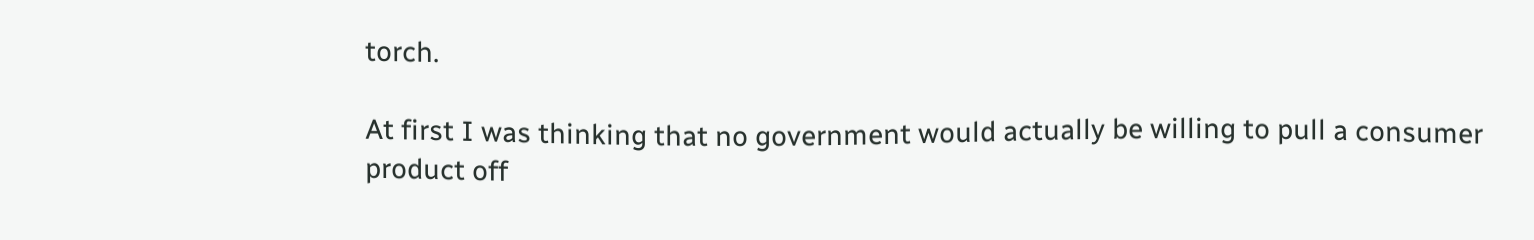torch.

At first I was thinking that no government would actually be willing to pull a consumer product off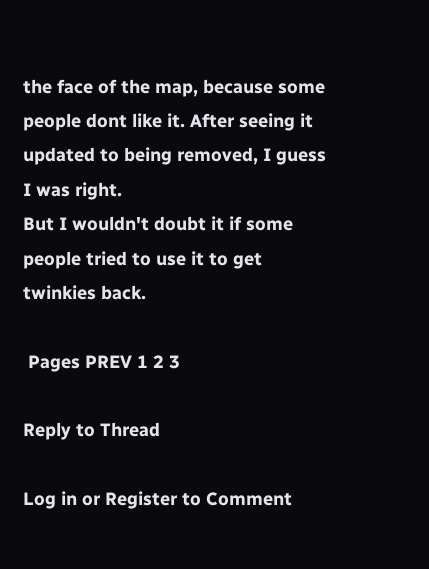the face of the map, because some people dont like it. After seeing it updated to being removed, I guess I was right.
But I wouldn't doubt it if some people tried to use it to get twinkies back.

 Pages PREV 1 2 3

Reply to Thread

Log in or Register to Comment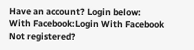Have an account? Login below:
With Facebook:Login With Facebook
Not registered?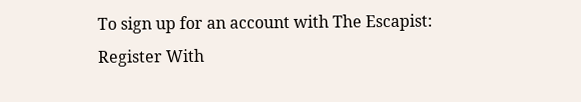To sign up for an account with The Escapist:
Register With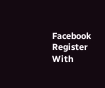Facebook
Register With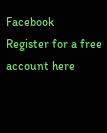Facebook
Register for a free account here